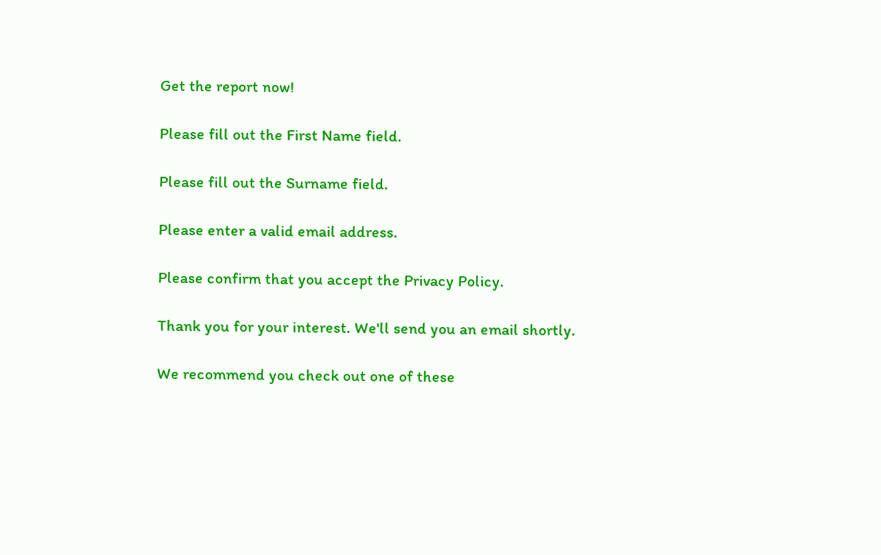Get the report now!

Please fill out the First Name field.

Please fill out the Surname field.

Please enter a valid email address.

Please confirm that you accept the Privacy Policy.

Thank you for your interest. We'll send you an email shortly.

We recommend you check out one of these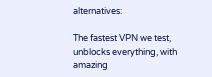alternatives:

The fastest VPN we test, unblocks everything, with amazing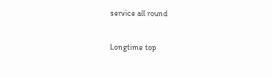service all round

Longtime top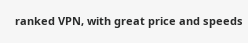ranked VPN, with great price and speeds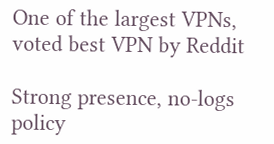One of the largest VPNs, voted best VPN by Reddit

Strong presence, no-logs policy